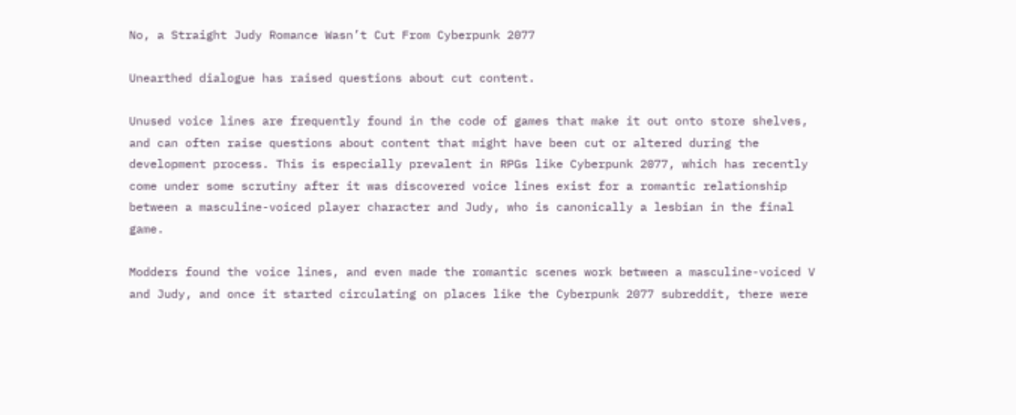No, a Straight Judy Romance Wasn’t Cut From Cyberpunk 2077

Unearthed dialogue has raised questions about cut content.

Unused voice lines are frequently found in the code of games that make it out onto store shelves, and can often raise questions about content that might have been cut or altered during the development process. This is especially prevalent in RPGs like Cyberpunk 2077, which has recently come under some scrutiny after it was discovered voice lines exist for a romantic relationship between a masculine-voiced player character and Judy, who is canonically a lesbian in the final game.

Modders found the voice lines, and even made the romantic scenes work between a masculine-voiced V and Judy, and once it started circulating on places like the Cyberpunk 2077 subreddit, there were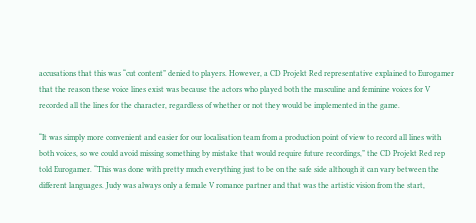accusations that this was “cut content” denied to players. However, a CD Projekt Red representative explained to Eurogamer that the reason these voice lines exist was because the actors who played both the masculine and feminine voices for V recorded all the lines for the character, regardless of whether or not they would be implemented in the game.

“It was simply more convenient and easier for our localisation team from a production point of view to record all lines with both voices, so we could avoid missing something by mistake that would require future recordings,” the CD Projekt Red rep told Eurogamer. “This was done with pretty much everything just to be on the safe side although it can vary between the different languages. Judy was always only a female V romance partner and that was the artistic vision from the start,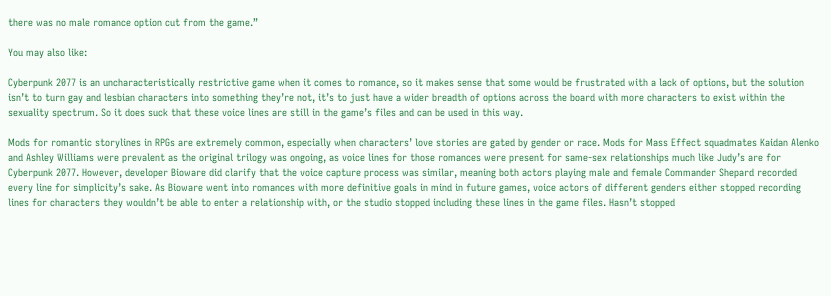there was no male romance option cut from the game.”

You may also like:

Cyberpunk 2077 is an uncharacteristically restrictive game when it comes to romance, so it makes sense that some would be frustrated with a lack of options, but the solution isn’t to turn gay and lesbian characters into something they’re not, it’s to just have a wider breadth of options across the board with more characters to exist within the sexuality spectrum. So it does suck that these voice lines are still in the game’s files and can be used in this way.

Mods for romantic storylines in RPGs are extremely common, especially when characters’ love stories are gated by gender or race. Mods for Mass Effect squadmates Kaidan Alenko and Ashley Williams were prevalent as the original trilogy was ongoing, as voice lines for those romances were present for same-sex relationships much like Judy’s are for Cyberpunk 2077. However, developer Bioware did clarify that the voice capture process was similar, meaning both actors playing male and female Commander Shepard recorded every line for simplicity’s sake. As Bioware went into romances with more definitive goals in mind in future games, voice actors of different genders either stopped recording lines for characters they wouldn’t be able to enter a relationship with, or the studio stopped including these lines in the game files. Hasn’t stopped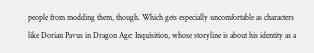people from modding them, though. Which gets especially uncomfortable as characters like Dorian Pavus in Dragon Age: Inquisition, whose storyline is about his identity as a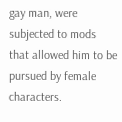gay man, were subjected to mods that allowed him to be pursued by female characters.